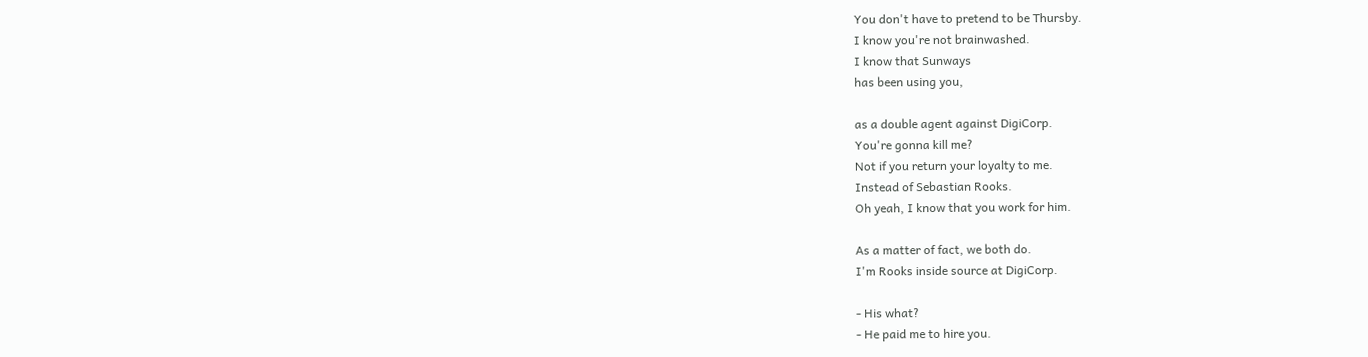You don't have to pretend to be Thursby.
I know you're not brainwashed.
I know that Sunways
has been using you,

as a double agent against DigiCorp.
You're gonna kill me?
Not if you return your loyalty to me.
Instead of Sebastian Rooks.
Oh yeah, I know that you work for him.

As a matter of fact, we both do.
I'm Rooks inside source at DigiCorp.

- His what?
- He paid me to hire you.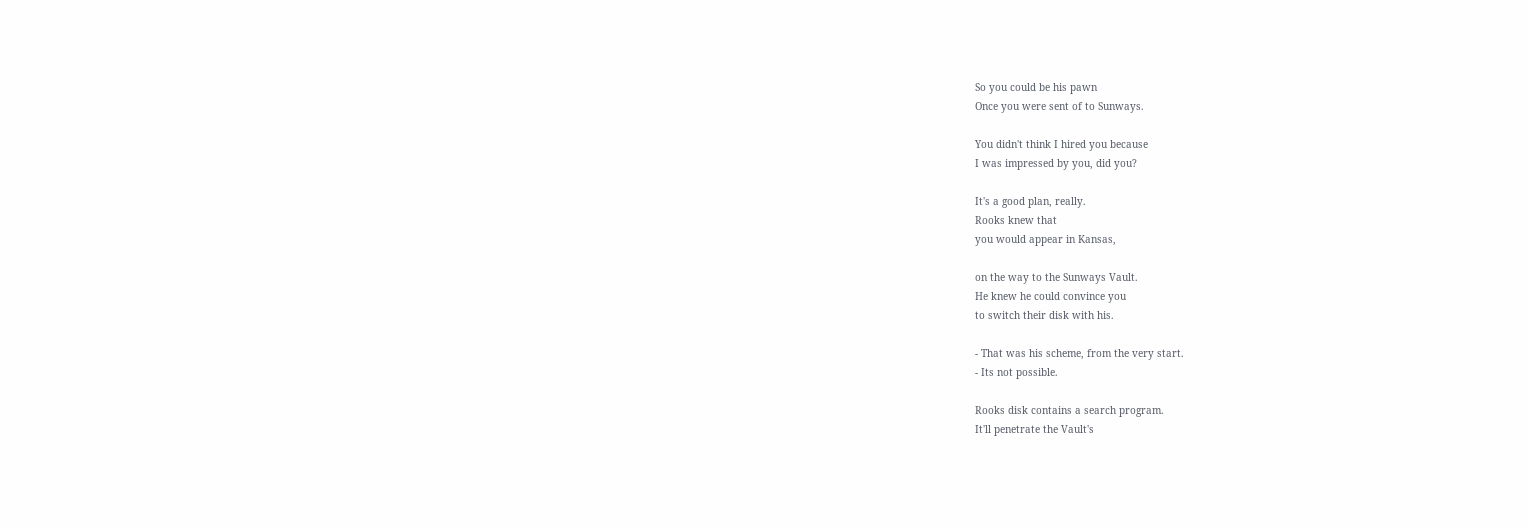So you could be his pawn
Once you were sent of to Sunways.

You didn't think I hired you because
I was impressed by you, did you?

It's a good plan, really.
Rooks knew that
you would appear in Kansas,

on the way to the Sunways Vault.
He knew he could convince you
to switch their disk with his.

- That was his scheme, from the very start.
- Its not possible.

Rooks disk contains a search program.
It'll penetrate the Vault's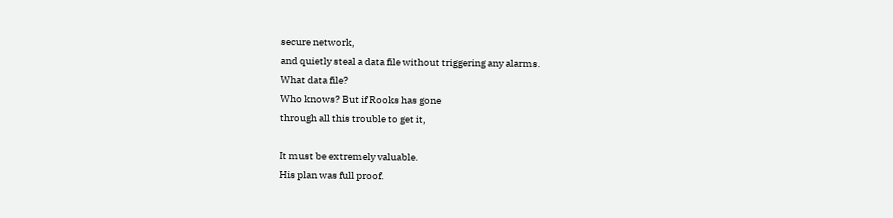secure network,
and quietly steal a data file without triggering any alarms.
What data file?
Who knows? But if Rooks has gone
through all this trouble to get it,

It must be extremely valuable.
His plan was full proof.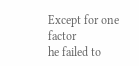Except for one factor
he failed to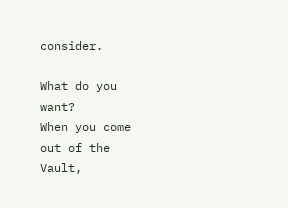consider.

What do you want?
When you come out of the Vault,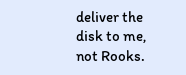deliver the disk to me, not Rooks.